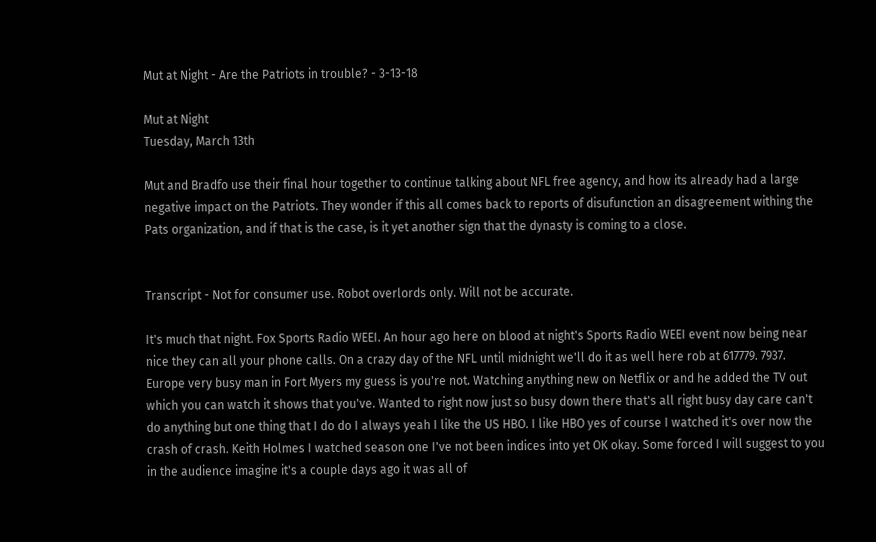Mut at Night - Are the Patriots in trouble? - 3-13-18

Mut at Night
Tuesday, March 13th

Mut and Bradfo use their final hour together to continue talking about NFL free agency, and how its already had a large negative impact on the Patriots. They wonder if this all comes back to reports of disufunction an disagreement withing the Pats organization, and if that is the case, is it yet another sign that the dynasty is coming to a close.


Transcript - Not for consumer use. Robot overlords only. Will not be accurate.

It's much that night. Fox Sports Radio WEEI. An hour ago here on blood at night's Sports Radio WEEI event now being near nice they can all your phone calls. On a crazy day of the NFL until midnight we'll do it as well here rob at 617779. 7937. Europe very busy man in Fort Myers my guess is you're not. Watching anything new on Netflix or and he added the TV out which you can watch it shows that you've. Wanted to right now just so busy down there that's all right busy day care can't do anything but one thing that I do do I always yeah I like the US HBO. I like HBO yes of course I watched it's over now the crash of crash. Keith Holmes I watched season one I've not been indices into yet OK okay. Some forced I will suggest to you in the audience imagine it's a couple days ago it was all of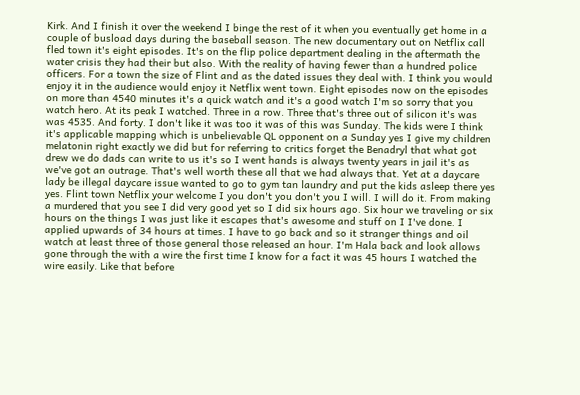Kirk. And I finish it over the weekend I binge the rest of it when you eventually get home in a couple of busload days during the baseball season. The new documentary out on Netflix call fled town it's eight episodes. It's on the flip police department dealing in the aftermath the water crisis they had their but also. With the reality of having fewer than a hundred police officers. For a town the size of Flint and as the dated issues they deal with. I think you would enjoy it in the audience would enjoy it Netflix went town. Eight episodes now on the episodes on more than 4540 minutes it's a quick watch and it's a good watch I'm so sorry that you watch hero. At its peak I watched. Three in a row. Three that's three out of silicon it's was was 4535. And forty. I don't like it was too it was of this was Sunday. The kids were I think it's applicable mapping which is unbelievable QL opponent on a Sunday yes I give my children melatonin right exactly we did but for referring to critics forget the Benadryl that what got drew we do dads can write to us it's so I went hands is always twenty years in jail it's as we've got an outrage. That's well worth these all that we had always that. Yet at a daycare lady be illegal daycare issue wanted to go to gym tan laundry and put the kids asleep there yes yes. Flint town Netflix your welcome I you don't you don't you I will. I will do it. From making a murdered that you see I did very good yet so I did six hours ago. Six hour we traveling or six hours on the things I was just like it escapes that's awesome and stuff on I I've done. I applied upwards of 34 hours at times. I have to go back and so it stranger things and oil watch at least three of those general those released an hour. I'm Hala back and look allows gone through the with a wire the first time I know for a fact it was 45 hours I watched the wire easily. Like that before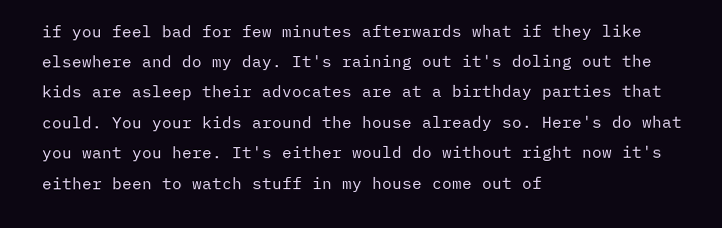if you feel bad for few minutes afterwards what if they like elsewhere and do my day. It's raining out it's doling out the kids are asleep their advocates are at a birthday parties that could. You your kids around the house already so. Here's do what you want you here. It's either would do without right now it's either been to watch stuff in my house come out of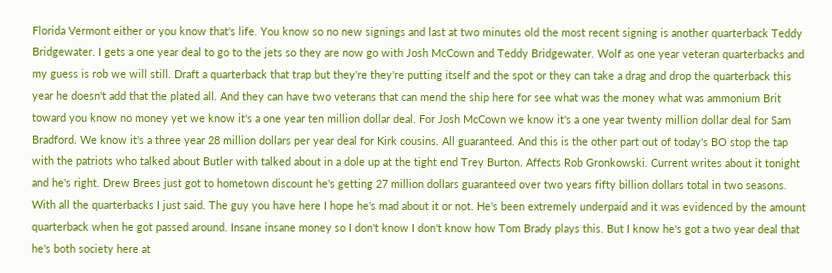Florida Vermont either or you know that's life. You know so no new signings and last at two minutes old the most recent signing is another quarterback Teddy Bridgewater. I gets a one year deal to go to the jets so they are now go with Josh McCown and Teddy Bridgewater. Wolf as one year veteran quarterbacks and my guess is rob we will still. Draft a quarterback that trap but they're they're putting itself and the spot or they can take a drag and drop the quarterback this year he doesn't add that the plated all. And they can have two veterans that can mend the ship here for see what was the money what was ammonium Brit toward you know no money yet we know it's a one year ten million dollar deal. For Josh McCown we know it's a one year twenty million dollar deal for Sam Bradford. We know it's a three year 28 million dollars per year deal for Kirk cousins. All guaranteed. And this is the other part out of today's BO stop the tap with the patriots who talked about Butler with talked about in a dole up at the tight end Trey Burton. Affects Rob Gronkowski. Current writes about it tonight and he's right. Drew Brees just got to hometown discount he's getting 27 million dollars guaranteed over two years fifty billion dollars total in two seasons. With all the quarterbacks I just said. The guy you have here I hope he's mad about it or not. He's been extremely underpaid and it was evidenced by the amount quarterback when he got passed around. Insane insane money so I don't know I don't know how Tom Brady plays this. But I know he's got a two year deal that he's both society here at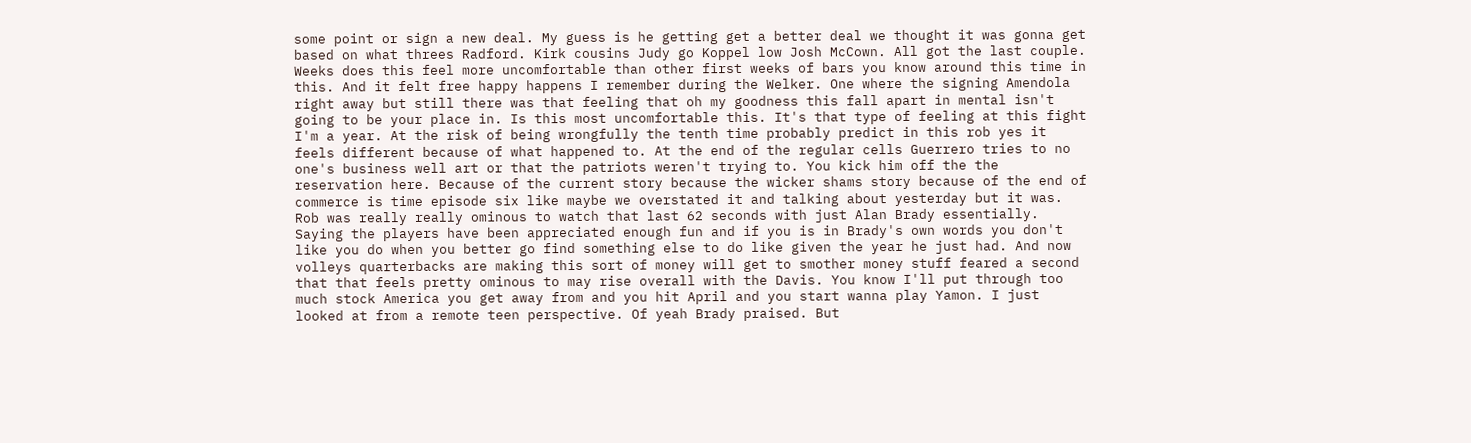some point or sign a new deal. My guess is he getting get a better deal we thought it was gonna get based on what threes Radford. Kirk cousins Judy go Koppel low Josh McCown. All got the last couple. Weeks does this feel more uncomfortable than other first weeks of bars you know around this time in this. And it felt free happy happens I remember during the Welker. One where the signing Amendola right away but still there was that feeling that oh my goodness this fall apart in mental isn't going to be your place in. Is this most uncomfortable this. It's that type of feeling at this fight I'm a year. At the risk of being wrongfully the tenth time probably predict in this rob yes it feels different because of what happened to. At the end of the regular cells Guerrero tries to no one's business well art or that the patriots weren't trying to. You kick him off the the reservation here. Because of the current story because the wicker shams story because of the end of commerce is time episode six like maybe we overstated it and talking about yesterday but it was. Rob was really really ominous to watch that last 62 seconds with just Alan Brady essentially. Saying the players have been appreciated enough fun and if you is in Brady's own words you don't like you do when you better go find something else to do like given the year he just had. And now volleys quarterbacks are making this sort of money will get to smother money stuff feared a second that that feels pretty ominous to may rise overall with the Davis. You know I'll put through too much stock America you get away from and you hit April and you start wanna play Yamon. I just looked at from a remote teen perspective. Of yeah Brady praised. But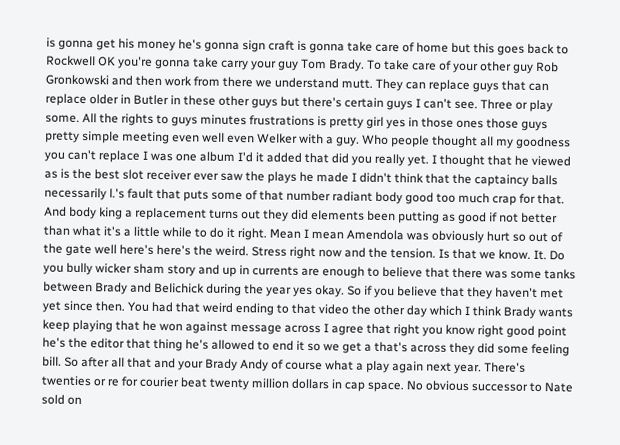is gonna get his money he's gonna sign craft is gonna take care of home but this goes back to Rockwell OK you're gonna take carry your guy Tom Brady. To take care of your other guy Rob Gronkowski and then work from there we understand mutt. They can replace guys that can replace older in Butler in these other guys but there's certain guys I can't see. Three or play some. All the rights to guys minutes frustrations is pretty girl yes in those ones those guys pretty simple meeting even well even Welker with a guy. Who people thought all my goodness you can't replace I was one album I'd it added that did you really yet. I thought that he viewed as is the best slot receiver ever saw the plays he made I didn't think that the captaincy balls necessarily l.'s fault that puts some of that number radiant body good too much crap for that. And body king a replacement turns out they did elements been putting as good if not better than what it's a little while to do it right. Mean I mean Amendola was obviously hurt so out of the gate well here's here's the weird. Stress right now and the tension. Is that we know. It. Do you bully wicker sham story and up in currents are enough to believe that there was some tanks between Brady and Belichick during the year yes okay. So if you believe that they haven't met yet since then. You had that weird ending to that video the other day which I think Brady wants keep playing that he won against message across I agree that right you know right good point he's the editor that thing he's allowed to end it so we get a that's across they did some feeling bill. So after all that and your Brady Andy of course what a play again next year. There's twenties or re for courier beat twenty million dollars in cap space. No obvious successor to Nate sold on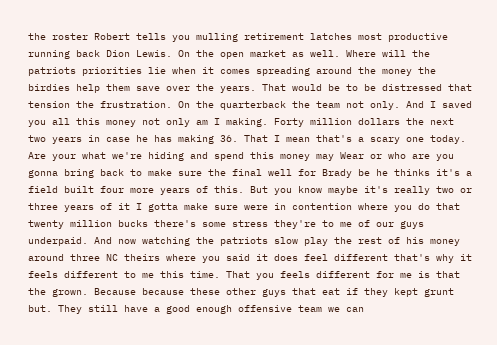the roster Robert tells you mulling retirement latches most productive running back Dion Lewis. On the open market as well. Where will the patriots priorities lie when it comes spreading around the money the birdies help them save over the years. That would be to be distressed that tension the frustration. On the quarterback the team not only. And I saved you all this money not only am I making. Forty million dollars the next two years in case he has making 36. That I mean that's a scary one today. Are your what we're hiding and spend this money may Wear or who are you gonna bring back to make sure the final well for Brady be he thinks it's a field built four more years of this. But you know maybe it's really two or three years of it I gotta make sure were in contention where you do that twenty million bucks there's some stress they're to me of our guys underpaid. And now watching the patriots slow play the rest of his money around three NC theirs where you said it does feel different that's why it feels different to me this time. That you feels different for me is that the grown. Because because these other guys that eat if they kept grunt but. They still have a good enough offensive team we can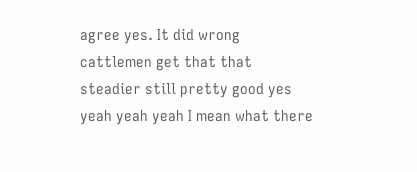agree yes. It did wrong cattlemen get that that steadier still pretty good yes yeah yeah yeah I mean what there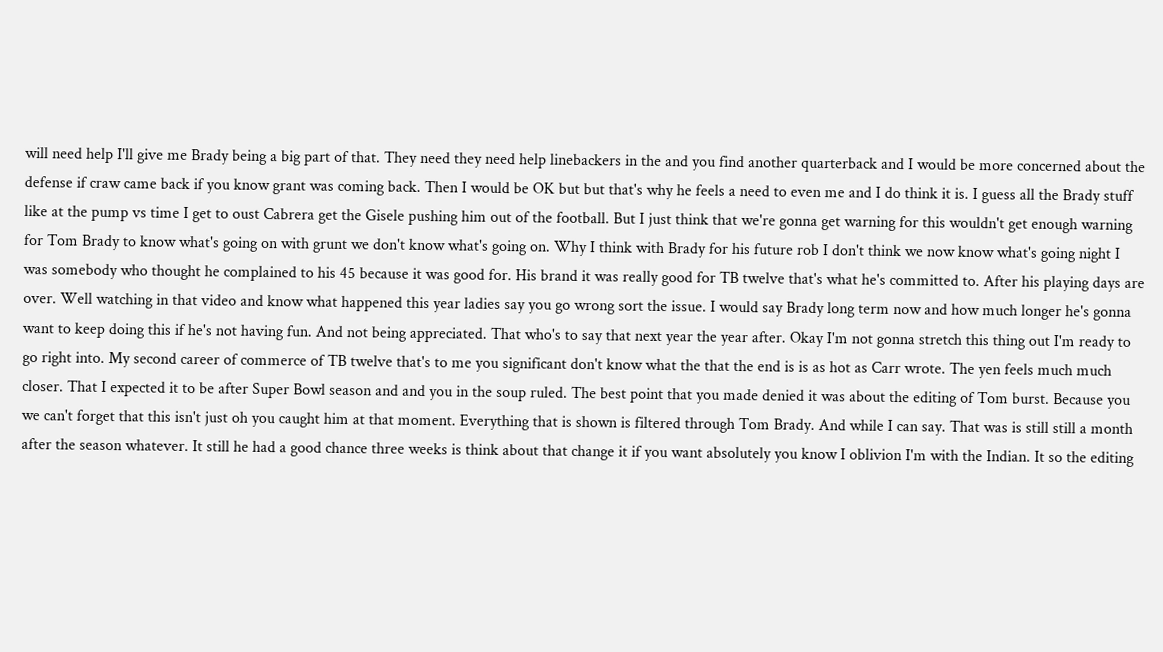will need help I'll give me Brady being a big part of that. They need they need help linebackers in the and you find another quarterback and I would be more concerned about the defense if craw came back if you know grant was coming back. Then I would be OK but but that's why he feels a need to even me and I do think it is. I guess all the Brady stuff like at the pump vs time I get to oust Cabrera get the Gisele pushing him out of the football. But I just think that we're gonna get warning for this wouldn't get enough warning for Tom Brady to know what's going on with grunt we don't know what's going on. Why I think with Brady for his future rob I don't think we now know what's going night I was somebody who thought he complained to his 45 because it was good for. His brand it was really good for TB twelve that's what he's committed to. After his playing days are over. Well watching in that video and know what happened this year ladies say you go wrong sort the issue. I would say Brady long term now and how much longer he's gonna want to keep doing this if he's not having fun. And not being appreciated. That who's to say that next year the year after. Okay I'm not gonna stretch this thing out I'm ready to go right into. My second career of commerce of TB twelve that's to me you significant don't know what the that the end is is as hot as Carr wrote. The yen feels much much closer. That I expected it to be after Super Bowl season and and you in the soup ruled. The best point that you made denied it was about the editing of Tom burst. Because you we can't forget that this isn't just oh you caught him at that moment. Everything that is shown is filtered through Tom Brady. And while I can say. That was is still still a month after the season whatever. It still he had a good chance three weeks is think about that change it if you want absolutely you know I oblivion I'm with the Indian. It so the editing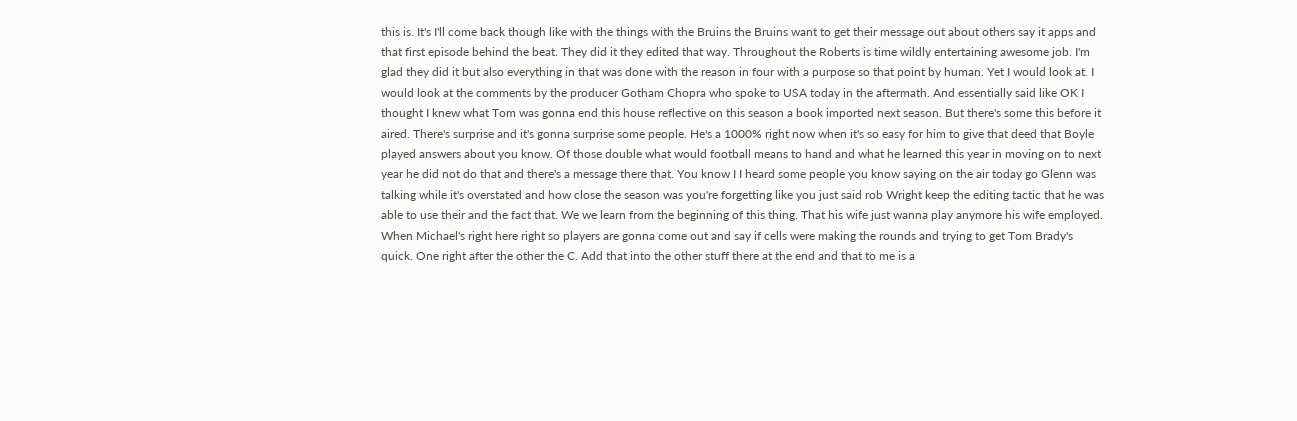this is. It's I'll come back though like with the things with the Bruins the Bruins want to get their message out about others say it apps and that first episode behind the beat. They did it they edited that way. Throughout the Roberts is time wildly entertaining awesome job. I'm glad they did it but also everything in that was done with the reason in four with a purpose so that point by human. Yet I would look at. I would look at the comments by the producer Gotham Chopra who spoke to USA today in the aftermath. And essentially said like OK I thought I knew what Tom was gonna end this house reflective on this season a book imported next season. But there's some this before it aired. There's surprise and it's gonna surprise some people. He's a 1000% right now when it's so easy for him to give that deed that Boyle played answers about you know. Of those double what would football means to hand and what he learned this year in moving on to next year he did not do that and there's a message there that. You know I I heard some people you know saying on the air today go Glenn was talking while it's overstated and how close the season was you're forgetting like you just said rob Wright keep the editing tactic that he was able to use their and the fact that. We we learn from the beginning of this thing. That his wife just wanna play anymore his wife employed. When Michael's right here right so players are gonna come out and say if cells were making the rounds and trying to get Tom Brady's quick. One right after the other the C. Add that into the other stuff there at the end and that to me is a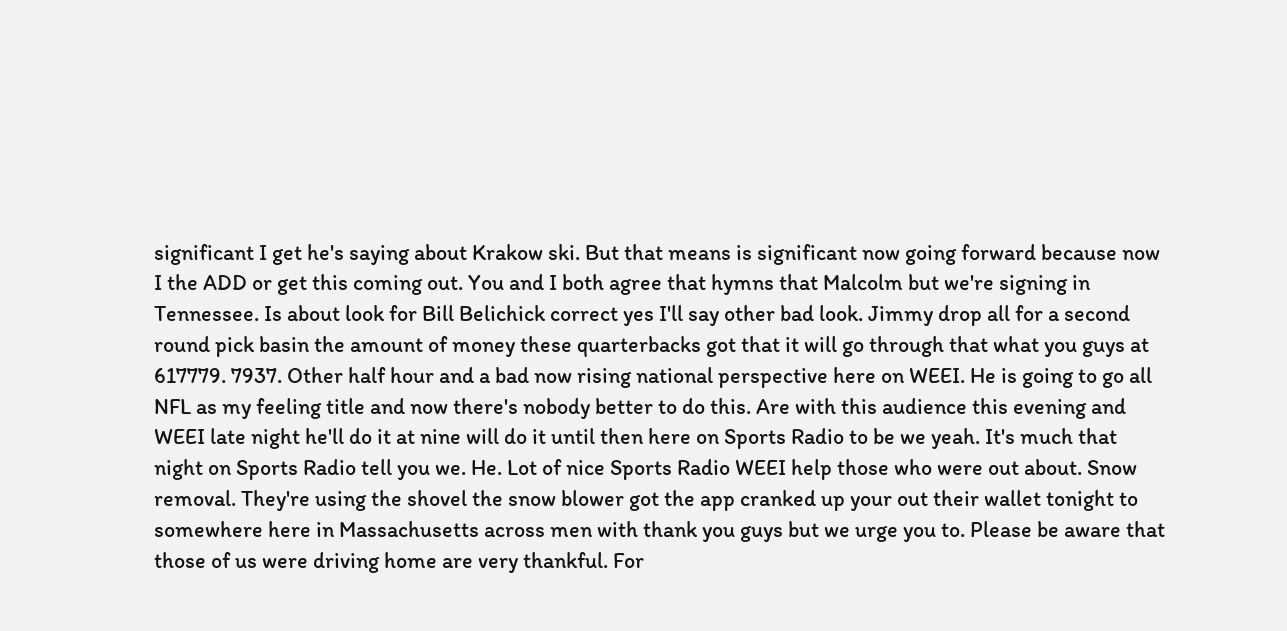significant I get he's saying about Krakow ski. But that means is significant now going forward because now I the ADD or get this coming out. You and I both agree that hymns that Malcolm but we're signing in Tennessee. Is about look for Bill Belichick correct yes I'll say other bad look. Jimmy drop all for a second round pick basin the amount of money these quarterbacks got that it will go through that what you guys at 617779. 7937. Other half hour and a bad now rising national perspective here on WEEI. He is going to go all NFL as my feeling title and now there's nobody better to do this. Are with this audience this evening and WEEI late night he'll do it at nine will do it until then here on Sports Radio to be we yeah. It's much that night on Sports Radio tell you we. He. Lot of nice Sports Radio WEEI help those who were out about. Snow removal. They're using the shovel the snow blower got the app cranked up your out their wallet tonight to somewhere here in Massachusetts across men with thank you guys but we urge you to. Please be aware that those of us were driving home are very thankful. For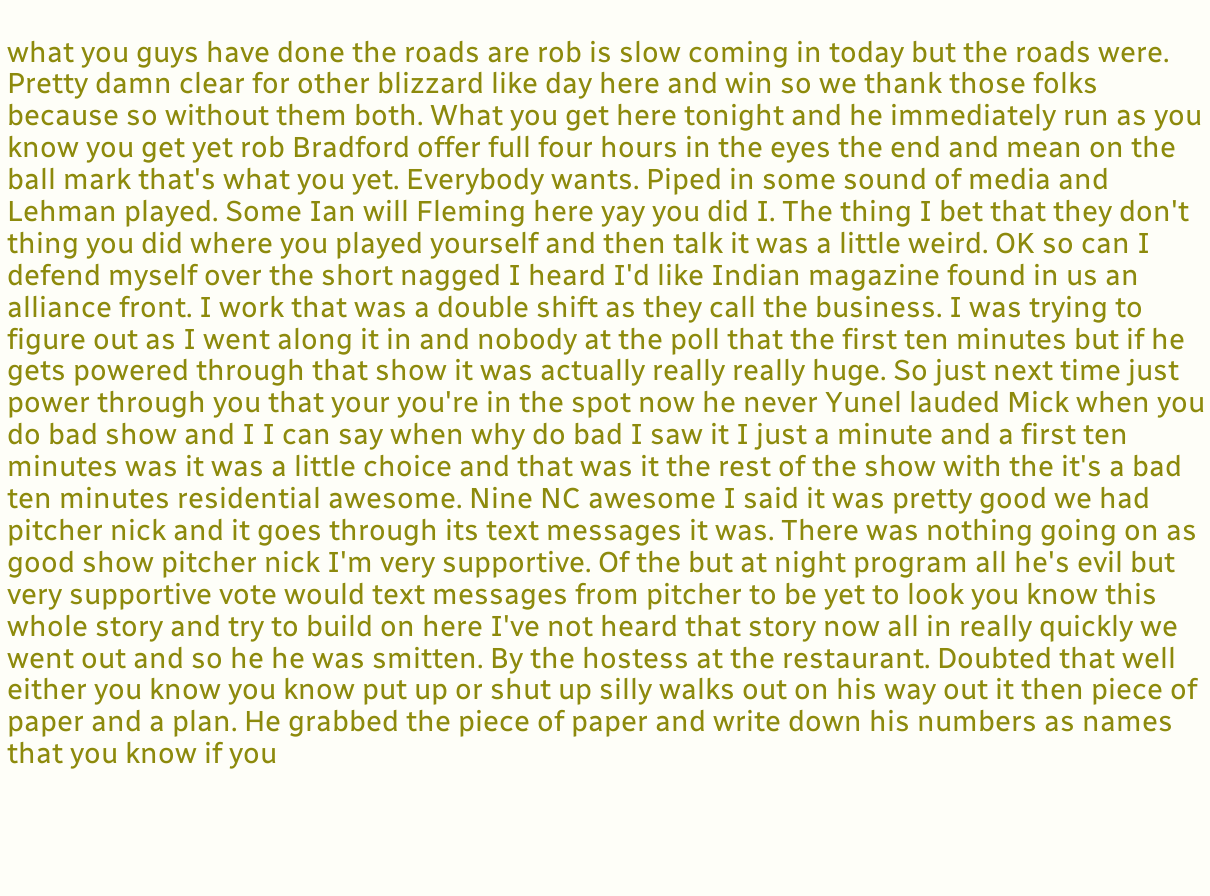what you guys have done the roads are rob is slow coming in today but the roads were. Pretty damn clear for other blizzard like day here and win so we thank those folks because so without them both. What you get here tonight and he immediately run as you know you get yet rob Bradford offer full four hours in the eyes the end and mean on the ball mark that's what you yet. Everybody wants. Piped in some sound of media and Lehman played. Some Ian will Fleming here yay you did I. The thing I bet that they don't thing you did where you played yourself and then talk it was a little weird. OK so can I defend myself over the short nagged I heard I'd like Indian magazine found in us an alliance front. I work that was a double shift as they call the business. I was trying to figure out as I went along it in and nobody at the poll that the first ten minutes but if he gets powered through that show it was actually really really huge. So just next time just power through you that your you're in the spot now he never Yunel lauded Mick when you do bad show and I I can say when why do bad I saw it I just a minute and a first ten minutes was it was a little choice and that was it the rest of the show with the it's a bad ten minutes residential awesome. Nine NC awesome I said it was pretty good we had pitcher nick and it goes through its text messages it was. There was nothing going on as good show pitcher nick I'm very supportive. Of the but at night program all he's evil but very supportive vote would text messages from pitcher to be yet to look you know this whole story and try to build on here I've not heard that story now all in really quickly we went out and so he he was smitten. By the hostess at the restaurant. Doubted that well either you know you know put up or shut up silly walks out on his way out it then piece of paper and a plan. He grabbed the piece of paper and write down his numbers as names that you know if you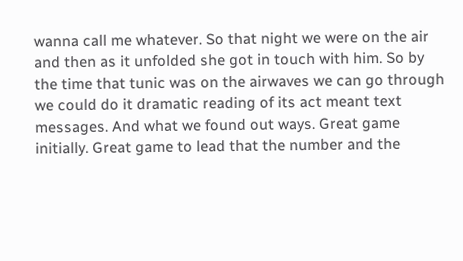wanna call me whatever. So that night we were on the air and then as it unfolded she got in touch with him. So by the time that tunic was on the airwaves we can go through we could do it dramatic reading of its act meant text messages. And what we found out ways. Great game initially. Great game to lead that the number and the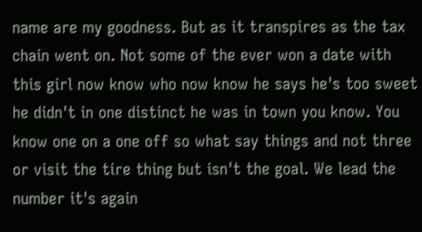name are my goodness. But as it transpires as the tax chain went on. Not some of the ever won a date with this girl now know who now know he says he's too sweet he didn't in one distinct he was in town you know. You know one on a one off so what say things and not three or visit the tire thing but isn't the goal. We lead the number it's again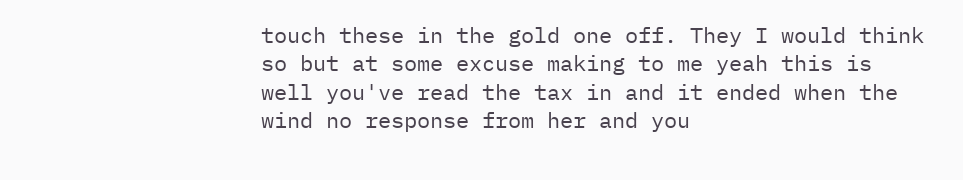touch these in the gold one off. They I would think so but at some excuse making to me yeah this is well you've read the tax in and it ended when the wind no response from her and you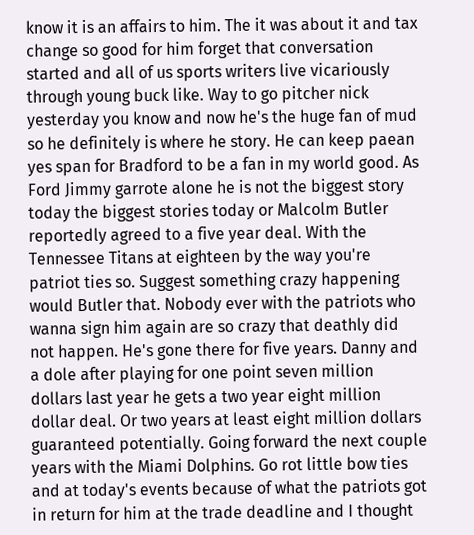know it is an affairs to him. The it was about it and tax change so good for him forget that conversation started and all of us sports writers live vicariously through young buck like. Way to go pitcher nick yesterday you know and now he's the huge fan of mud so he definitely is where he story. He can keep paean yes span for Bradford to be a fan in my world good. As Ford Jimmy garrote alone he is not the biggest story today the biggest stories today or Malcolm Butler reportedly agreed to a five year deal. With the Tennessee Titans at eighteen by the way you're patriot ties so. Suggest something crazy happening would Butler that. Nobody ever with the patriots who wanna sign him again are so crazy that deathly did not happen. He's gone there for five years. Danny and a dole after playing for one point seven million dollars last year he gets a two year eight million dollar deal. Or two years at least eight million dollars guaranteed potentially. Going forward the next couple years with the Miami Dolphins. Go rot little bow ties and at today's events because of what the patriots got in return for him at the trade deadline and I thought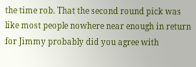the time rob. That the second round pick was like most people nowhere near enough in return for Jimmy probably did you agree with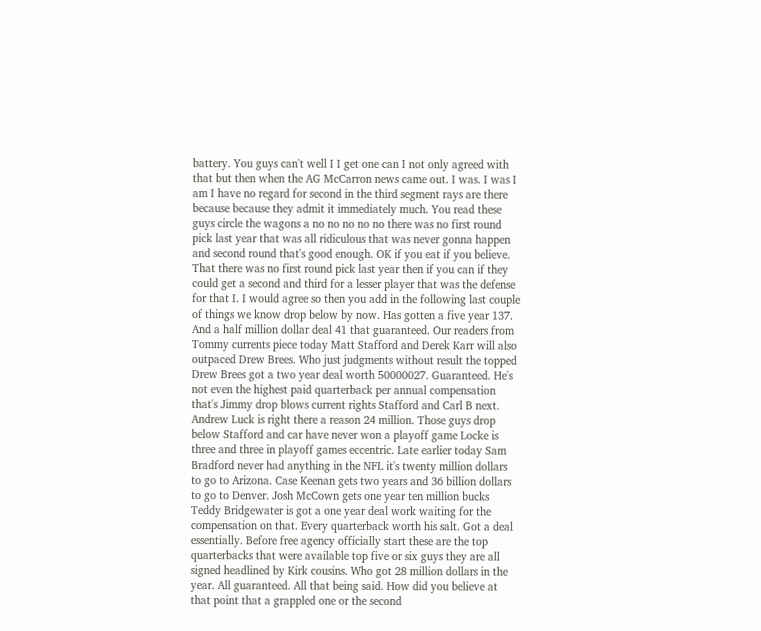battery. You guys can't well I I get one can I not only agreed with that but then when the AG McCarron news came out. I was. I was I am I have no regard for second in the third segment rays are there because because they admit it immediately much. You read these guys circle the wagons a no no no no no there was no first round pick last year that was all ridiculous that was never gonna happen and second round that's good enough. OK if you eat if you believe. That there was no first round pick last year then if you can if they could get a second and third for a lesser player that was the defense for that I. I would agree so then you add in the following last couple of things we know drop below by now. Has gotten a five year 137. And a half million dollar deal 41 that guaranteed. Our readers from Tommy currents piece today Matt Stafford and Derek Karr will also outpaced Drew Brees. Who just judgments without result the topped Drew Brees got a two year deal worth 50000027. Guaranteed. He's not even the highest paid quarterback per annual compensation that's Jimmy drop blows current rights Stafford and Carl B next. Andrew Luck is right there a reason 24 million. Those guys drop below Stafford and car have never won a playoff game Locke is three and three in playoff games eccentric. Late earlier today Sam Bradford never had anything in the NFL it's twenty million dollars to go to Arizona. Case Keenan gets two years and 36 billion dollars to go to Denver. Josh McCown gets one year ten million bucks Teddy Bridgewater is got a one year deal work waiting for the compensation on that. Every quarterback worth his salt. Got a deal essentially. Before free agency officially start these are the top quarterbacks that were available top five or six guys they are all signed headlined by Kirk cousins. Who got 28 million dollars in the year. All guaranteed. All that being said. How did you believe at that point that a grappled one or the second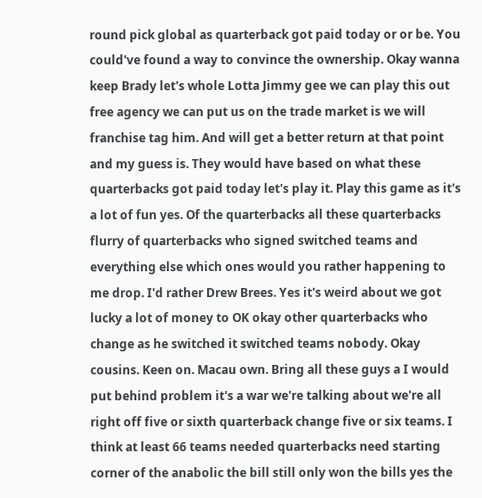round pick global as quarterback got paid today or or be. You could've found a way to convince the ownership. Okay wanna keep Brady let's whole Lotta Jimmy gee we can play this out free agency we can put us on the trade market is we will franchise tag him. And will get a better return at that point and my guess is. They would have based on what these quarterbacks got paid today let's play it. Play this game as it's a lot of fun yes. Of the quarterbacks all these quarterbacks flurry of quarterbacks who signed switched teams and everything else which ones would you rather happening to me drop. I'd rather Drew Brees. Yes it's weird about we got lucky a lot of money to OK okay other quarterbacks who change as he switched it switched teams nobody. Okay cousins. Keen on. Macau own. Bring all these guys a I would put behind problem it's a war we're talking about we're all right off five or sixth quarterback change five or six teams. I think at least 66 teams needed quarterbacks need starting corner of the anabolic the bill still only won the bills yes the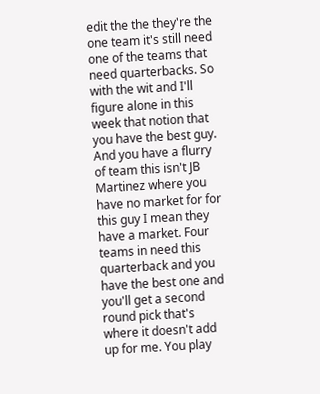edit the the they're the one team it's still need one of the teams that need quarterbacks. So with the wit and I'll figure alone in this week that notion that you have the best guy. And you have a flurry of team this isn't JB Martinez where you have no market for for this guy I mean they have a market. Four teams in need this quarterback and you have the best one and you'll get a second round pick that's where it doesn't add up for me. You play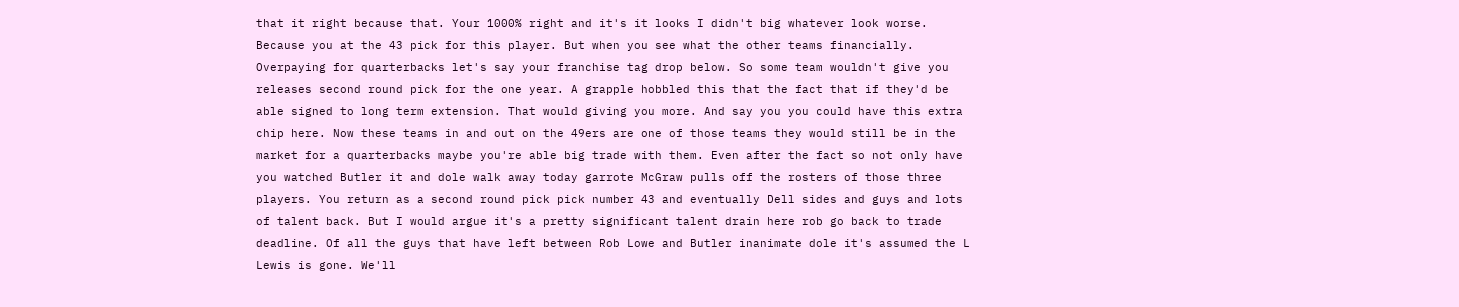that it right because that. Your 1000% right and it's it looks I didn't big whatever look worse. Because you at the 43 pick for this player. But when you see what the other teams financially. Overpaying for quarterbacks let's say your franchise tag drop below. So some team wouldn't give you releases second round pick for the one year. A grapple hobbled this that the fact that if they'd be able signed to long term extension. That would giving you more. And say you you could have this extra chip here. Now these teams in and out on the 49ers are one of those teams they would still be in the market for a quarterbacks maybe you're able big trade with them. Even after the fact so not only have you watched Butler it and dole walk away today garrote McGraw pulls off the rosters of those three players. You return as a second round pick pick number 43 and eventually Dell sides and guys and lots of talent back. But I would argue it's a pretty significant talent drain here rob go back to trade deadline. Of all the guys that have left between Rob Lowe and Butler inanimate dole it's assumed the L Lewis is gone. We'll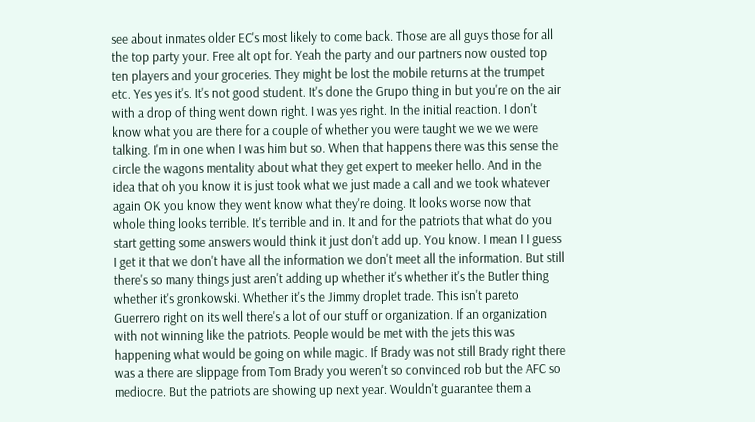see about inmates older EC's most likely to come back. Those are all guys those for all the top party your. Free alt opt for. Yeah the party and our partners now ousted top ten players and your groceries. They might be lost the mobile returns at the trumpet etc. Yes yes it's. It's not good student. It's done the Grupo thing in but you're on the air with a drop of thing went down right. I was yes right. In the initial reaction. I don't know what you are there for a couple of whether you were taught we we we were talking. I'm in one when I was him but so. When that happens there was this sense the circle the wagons mentality about what they get expert to meeker hello. And in the idea that oh you know it is just took what we just made a call and we took whatever again OK you know they went know what they're doing. It looks worse now that whole thing looks terrible. It's terrible and in. It and for the patriots that what do you start getting some answers would think it just don't add up. You know. I mean I I guess I get it that we don't have all the information we don't meet all the information. But still there's so many things just aren't adding up whether it's whether it's the Butler thing whether it's gronkowski. Whether it's the Jimmy droplet trade. This isn't pareto Guerrero right on its well there's a lot of our stuff or organization. If an organization with not winning like the patriots. People would be met with the jets this was happening what would be going on while magic. If Brady was not still Brady right there was a there are slippage from Tom Brady you weren't so convinced rob but the AFC so mediocre. But the patriots are showing up next year. Wouldn't guarantee them a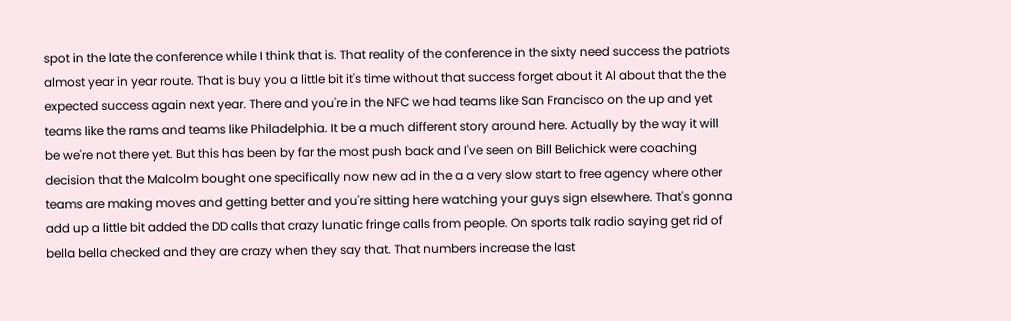spot in the late the conference while I think that is. That reality of the conference in the sixty need success the patriots almost year in year route. That is buy you a little bit it's time without that success forget about it Al about that the the expected success again next year. There and you're in the NFC we had teams like San Francisco on the up and yet teams like the rams and teams like Philadelphia. It be a much different story around here. Actually by the way it will be we're not there yet. But this has been by far the most push back and I've seen on Bill Belichick were coaching decision that the Malcolm bought one specifically now new ad in the a a very slow start to free agency where other teams are making moves and getting better and you're sitting here watching your guys sign elsewhere. That's gonna add up a little bit added the DD calls that crazy lunatic fringe calls from people. On sports talk radio saying get rid of bella bella checked and they are crazy when they say that. That numbers increase the last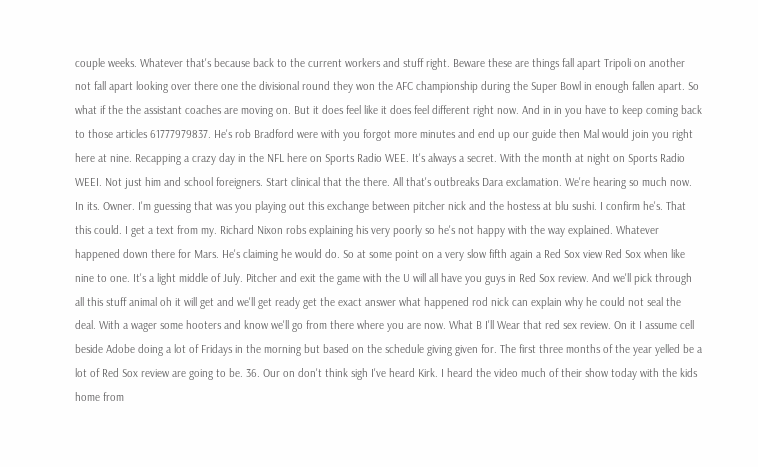couple weeks. Whatever that's because back to the current workers and stuff right. Beware these are things fall apart Tripoli on another not fall apart looking over there one the divisional round they won the AFC championship during the Super Bowl in enough fallen apart. So what if the the assistant coaches are moving on. But it does feel like it does feel different right now. And in in you have to keep coming back to those articles 61777979837. He's rob Bradford were with you forgot more minutes and end up our guide then Mal would join you right here at nine. Recapping a crazy day in the NFL here on Sports Radio WEE. It's always a secret. With the month at night on Sports Radio WEEI. Not just him and school foreigners. Start clinical that the there. All that's outbreaks Dara exclamation. We're hearing so much now. In its. Owner. I'm guessing that was you playing out this exchange between pitcher nick and the hostess at blu sushi. I confirm he's. That this could. I get a text from my. Richard Nixon robs explaining his very poorly so he's not happy with the way explained. Whatever happened down there for Mars. He's claiming he would do. So at some point on a very slow fifth again a Red Sox view Red Sox when like nine to one. It's a light middle of July. Pitcher and exit the game with the U will all have you guys in Red Sox review. And we'll pick through all this stuff animal oh it will get and we'll get ready get the exact answer what happened rod nick can explain why he could not seal the deal. With a wager some hooters and know we'll go from there where you are now. What B I'll Wear that red sex review. On it I assume cell beside Adobe doing a lot of Fridays in the morning but based on the schedule giving given for. The first three months of the year yelled be a lot of Red Sox review are going to be. 36. Our on don't think sigh I've heard Kirk. I heard the video much of their show today with the kids home from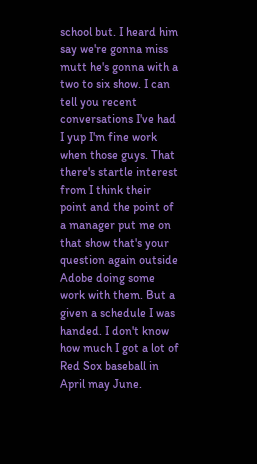school but. I heard him say we're gonna miss mutt he's gonna with a two to six show. I can tell you recent conversations I've had I yup I'm fine work when those guys. That there's startle interest from I think their point and the point of a manager put me on that show that's your question again outside Adobe doing some work with them. But a given a schedule I was handed. I don't know how much I got a lot of Red Sox baseball in April may June.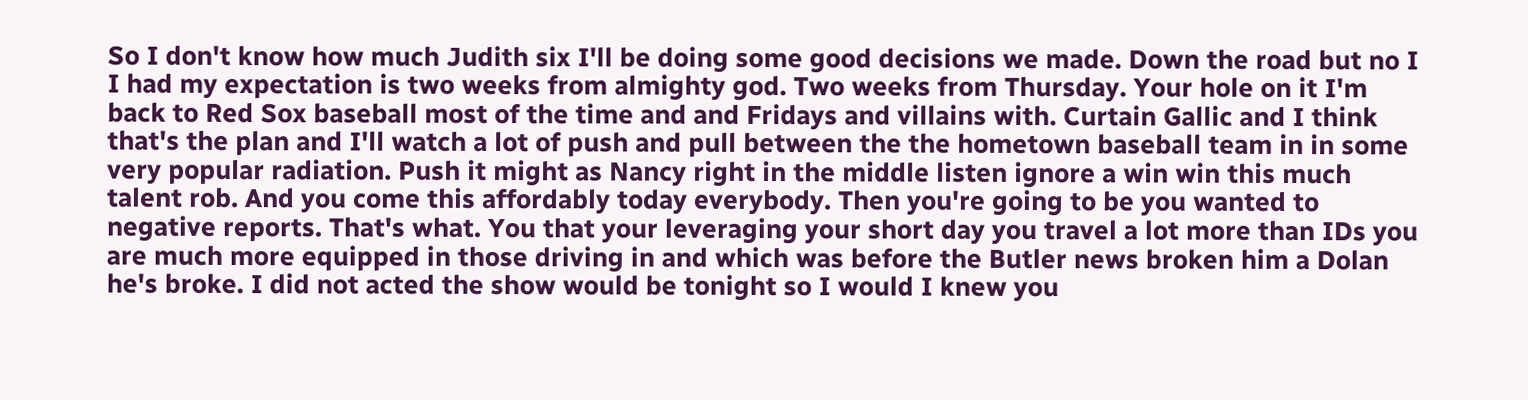So I don't know how much Judith six I'll be doing some good decisions we made. Down the road but no I I had my expectation is two weeks from almighty god. Two weeks from Thursday. Your hole on it I'm back to Red Sox baseball most of the time and and Fridays and villains with. Curtain Gallic and I think that's the plan and I'll watch a lot of push and pull between the the hometown baseball team in in some very popular radiation. Push it might as Nancy right in the middle listen ignore a win win this much talent rob. And you come this affordably today everybody. Then you're going to be you wanted to negative reports. That's what. You that your leveraging your short day you travel a lot more than IDs you are much more equipped in those driving in and which was before the Butler news broken him a Dolan he's broke. I did not acted the show would be tonight so I would I knew you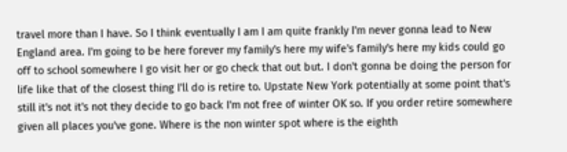travel more than I have. So I think eventually I am I am quite frankly I'm never gonna lead to New England area. I'm going to be here forever my family's here my wife's family's here my kids could go off to school somewhere I go visit her or go check that out but. I don't gonna be doing the person for life like that of the closest thing I'll do is retire to. Upstate New York potentially at some point that's still it's not it's not they decide to go back I'm not free of winter OK so. If you order retire somewhere given all places you've gone. Where is the non winter spot where is the eighth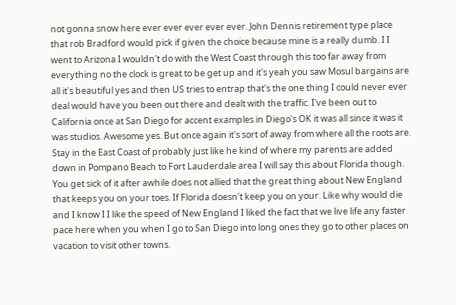not gonna snow here ever ever ever ever ever. John Dennis retirement type place that rob Bradford would pick if given the choice because mine is a really dumb. I I went to Arizona I wouldn't do with the West Coast through this too far away from everything no the clock is great to be get up and it's yeah you saw Mosul bargains are all it's beautiful yes and then US tries to entrap that's the one thing I could never ever deal would have you been out there and dealt with the traffic. I've been out to California once at San Diego for accent examples in Diego's OK it was all since it was it was studios. Awesome yes. But once again it's sort of away from where all the roots are. Stay in the East Coast of probably just like he kind of where my parents are added down in Pompano Beach to Fort Lauderdale area I will say this about Florida though. You get sick of it after awhile does not allied that the great thing about New England that keeps you on your toes. If Florida doesn't keep you on your. Like why would die and I know I I like the speed of New England I liked the fact that we live life any faster pace here when you when I go to San Diego into long ones they go to other places on vacation to visit other towns.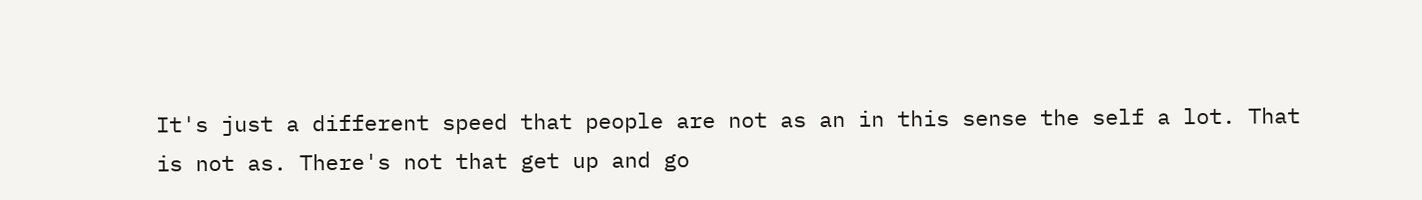It's just a different speed that people are not as an in this sense the self a lot. That is not as. There's not that get up and go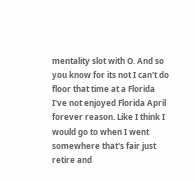mentality slot with O. And so you know for its not I can't do floor that time at a Florida I've not enjoyed Florida April forever reason. Like I think I would go to when I went somewhere that's fair just retire and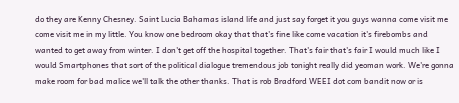do they are Kenny Chesney. Saint Lucia Bahamas island life and just say forget it you guys wanna come visit me come visit me in my little. You know one bedroom okay that that's fine like come vacation it's firebombs and wanted to get away from winter. I don't get off the hospital together. That's fair that's fair I would much like I would Smartphones that sort of the political dialogue tremendous job tonight really did yeoman work. We're gonna make room for bad malice we'll talk the other thanks. That is rob Bradford WEEI dot com bandit now or is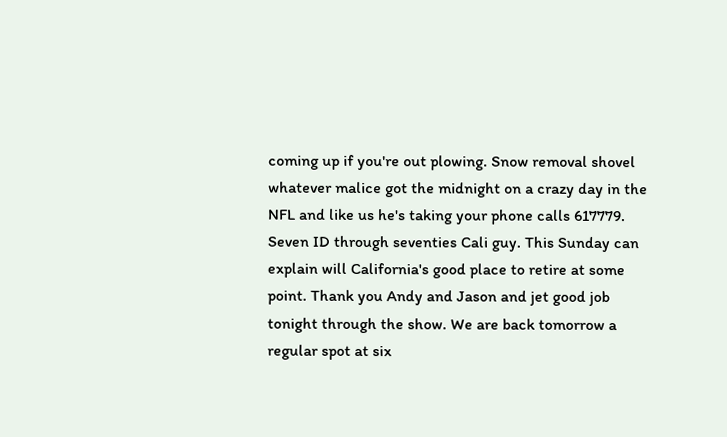coming up if you're out plowing. Snow removal shovel whatever malice got the midnight on a crazy day in the NFL and like us he's taking your phone calls 617779. Seven ID through seventies Cali guy. This Sunday can explain will California's good place to retire at some point. Thank you Andy and Jason and jet good job tonight through the show. We are back tomorrow a regular spot at six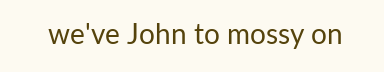we've John to mossy on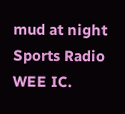mud at night Sports Radio WEE IC.